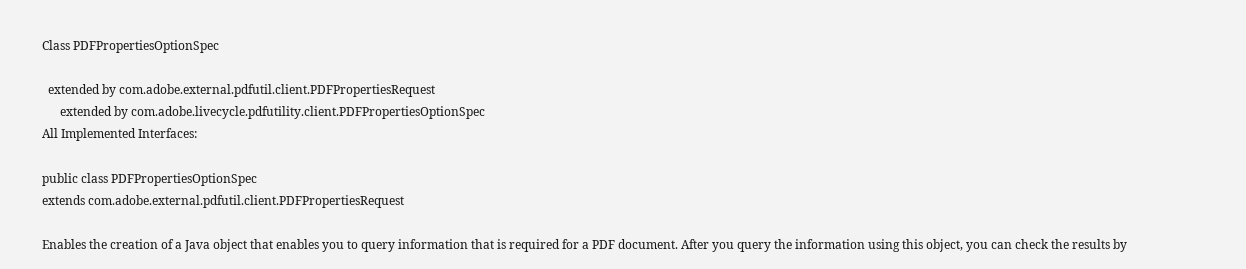Class PDFPropertiesOptionSpec

  extended by com.adobe.external.pdfutil.client.PDFPropertiesRequest
      extended by com.adobe.livecycle.pdfutility.client.PDFPropertiesOptionSpec
All Implemented Interfaces:

public class PDFPropertiesOptionSpec
extends com.adobe.external.pdfutil.client.PDFPropertiesRequest

Enables the creation of a Java object that enables you to query information that is required for a PDF document. After you query the information using this object, you can check the results by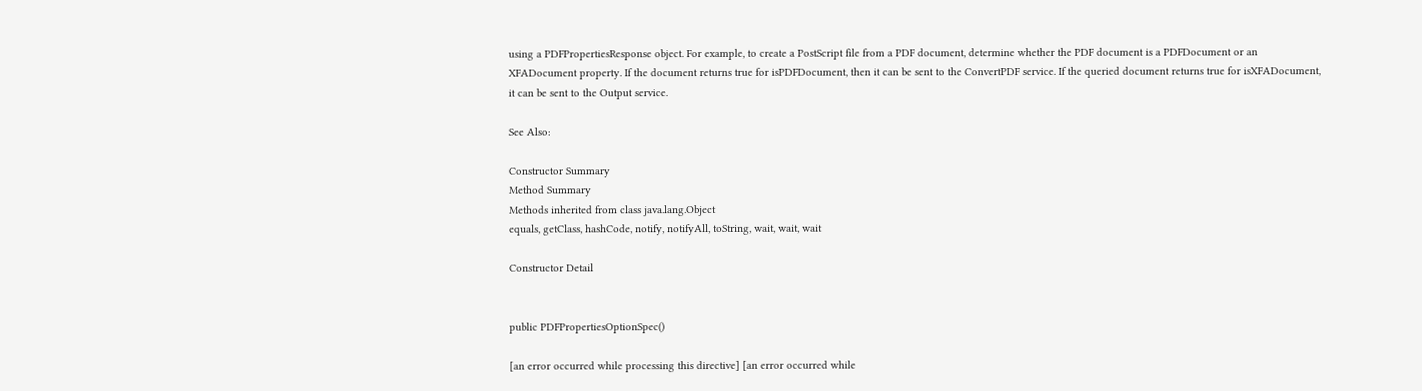using a PDFPropertiesResponse object. For example, to create a PostScript file from a PDF document, determine whether the PDF document is a PDFDocument or an XFADocument property. If the document returns true for isPDFDocument, then it can be sent to the ConvertPDF service. If the queried document returns true for isXFADocument, it can be sent to the Output service.

See Also:

Constructor Summary
Method Summary
Methods inherited from class java.lang.Object
equals, getClass, hashCode, notify, notifyAll, toString, wait, wait, wait

Constructor Detail


public PDFPropertiesOptionSpec()

[an error occurred while processing this directive] [an error occurred while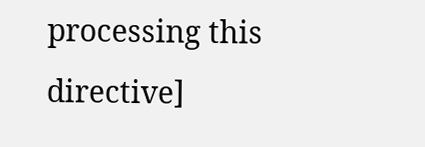processing this directive]